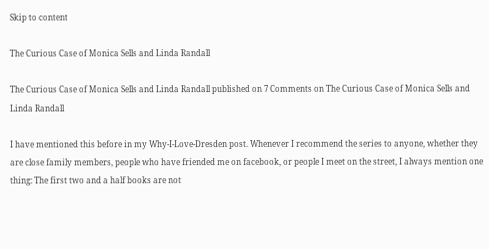Skip to content

The Curious Case of Monica Sells and Linda Randall

The Curious Case of Monica Sells and Linda Randall published on 7 Comments on The Curious Case of Monica Sells and Linda Randall

I have mentioned this before in my Why-I-Love-Dresden post. Whenever I recommend the series to anyone, whether they are close family members, people who have friended me on facebook, or people I meet on the street, I always mention one thing: The first two and a half books are not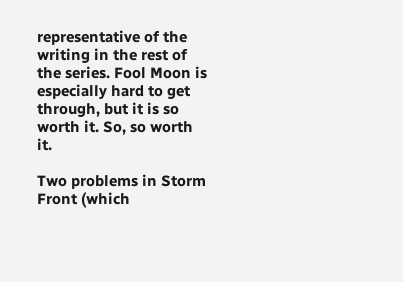representative of the writing in the rest of the series. Fool Moon is especially hard to get through, but it is so worth it. So, so worth it.

Two problems in Storm Front (which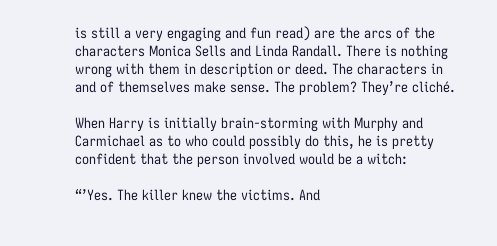is still a very engaging and fun read) are the arcs of the characters Monica Sells and Linda Randall. There is nothing wrong with them in description or deed. The characters in and of themselves make sense. The problem? They’re cliché.

When Harry is initially brain-storming with Murphy and Carmichael as to who could possibly do this, he is pretty confident that the person involved would be a witch:

“’Yes. The killer knew the victims. And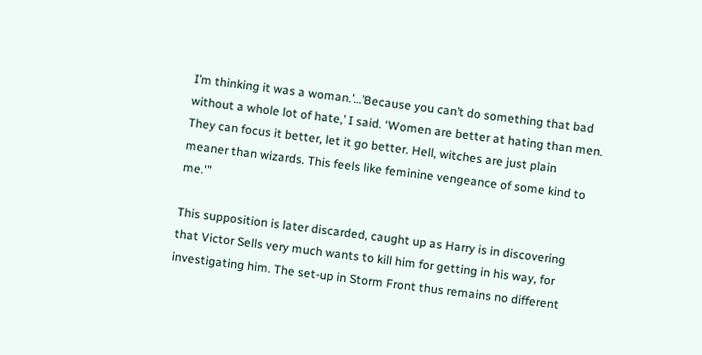I’m thinking it was a woman.’…’Because you can’t do something that bad without a whole lot of hate,’ I said. ‘Women are better at hating than men. They can focus it better, let it go better. Hell, witches are just plain meaner than wizards. This feels like feminine vengeance of some kind to me.'”

This supposition is later discarded, caught up as Harry is in discovering that Victor Sells very much wants to kill him for getting in his way, for investigating him. The set-up in Storm Front thus remains no different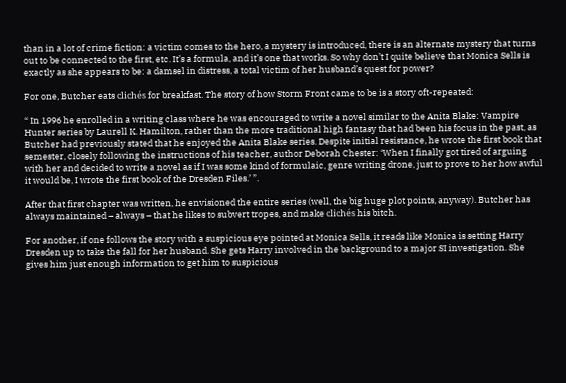than in a lot of crime fiction: a victim comes to the hero, a mystery is introduced, there is an alternate mystery that turns out to be connected to the first, etc. It’s a formula, and it’s one that works. So why don’t I quite believe that Monica Sells is exactly as she appears to be: a damsel in distress, a total victim of her husband’s quest for power?

For one, Butcher eats clichés for breakfast. The story of how Storm Front came to be is a story oft-repeated:

“ In 1996 he enrolled in a writing class where he was encouraged to write a novel similar to the Anita Blake: Vampire Hunter series by Laurell K. Hamilton, rather than the more traditional high fantasy that had been his focus in the past, as Butcher had previously stated that he enjoyed the Anita Blake series. Despite initial resistance, he wrote the first book that semester, closely following the instructions of his teacher, author Deborah Chester: ‘When I finally got tired of arguing with her and decided to write a novel as if I was some kind of formulaic, genre writing drone, just to prove to her how awful it would be, I wrote the first book of the Dresden Files.’ ”.

After that first chapter was written, he envisioned the entire series (well, the big huge plot points, anyway). Butcher has always maintained – always – that he likes to subvert tropes, and make clichés his bitch.

For another, if one follows the story with a suspicious eye pointed at Monica Sells, it reads like Monica is setting Harry Dresden up to take the fall for her husband. She gets Harry involved in the background to a major SI investigation. She gives him just enough information to get him to suspicious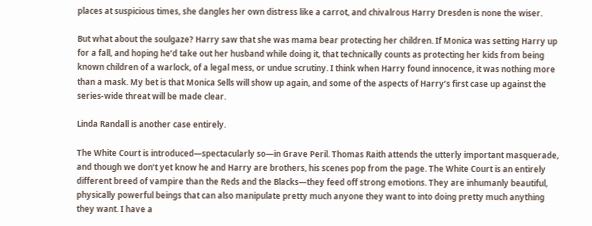places at suspicious times, she dangles her own distress like a carrot, and chivalrous Harry Dresden is none the wiser.

But what about the soulgaze? Harry saw that she was mama bear protecting her children. If Monica was setting Harry up for a fall, and hoping he’d take out her husband while doing it, that technically counts as protecting her kids from being known children of a warlock, of a legal mess, or undue scrutiny. I think when Harry found innocence, it was nothing more than a mask. My bet is that Monica Sells will show up again, and some of the aspects of Harry’s first case up against the series-wide threat will be made clear.

Linda Randall is another case entirely.

The White Court is introduced—spectacularly so—in Grave Peril. Thomas Raith attends the utterly important masquerade, and though we don’t yet know he and Harry are brothers, his scenes pop from the page. The White Court is an entirely different breed of vampire than the Reds and the Blacks—they feed off strong emotions. They are inhumanly beautiful, physically powerful beings that can also manipulate pretty much anyone they want to into doing pretty much anything they want. I have a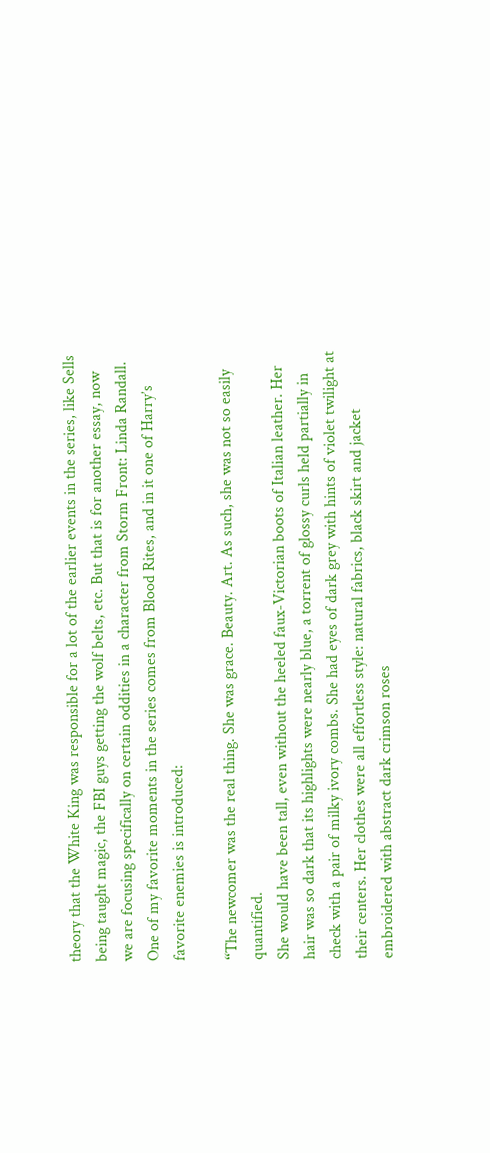theory that the White King was responsible for a lot of the earlier events in the series, like Sells being taught magic, the FBI guys getting the wolf belts, etc. But that is for another essay, now we are focusing specifically on certain oddities in a character from Storm Front: Linda Randall. One of my favorite moments in the series comes from Blood Rites, and in it one of Harry’s favorite enemies is introduced:

“The newcomer was the real thing. She was grace. Beauty. Art. As such, she was not so easily quantified.
She would have been tall, even without the heeled faux-Victorian boots of Italian leather. Her hair was so dark that its highlights were nearly blue, a torrent of glossy curls held partially in check with a pair of milky ivory combs. She had eyes of dark grey with hints of violet twilight at their centers. Her clothes were all effortless style: natural fabrics, black skirt and jacket embroidered with abstract dark crimson roses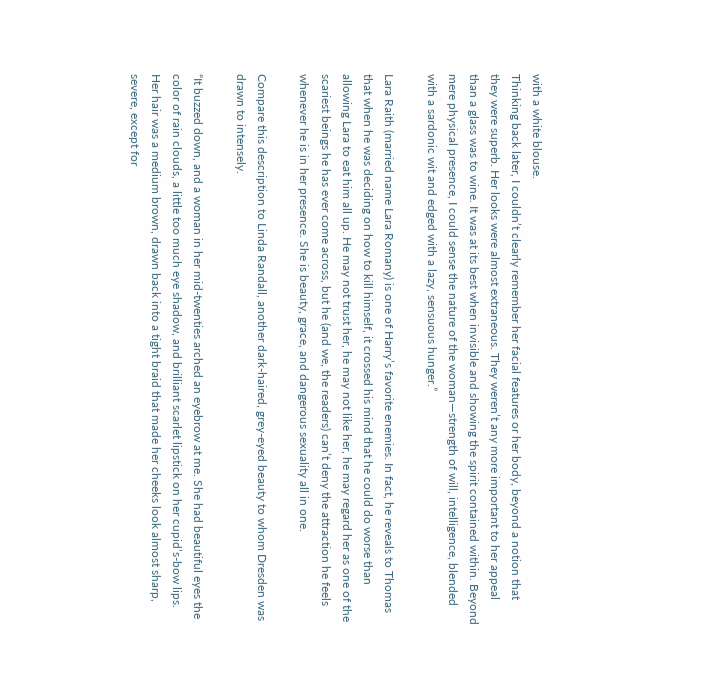with a white blouse.
Thinking back later, I couldn’t clearly remember her facial features or her body, beyond a notion that they were superb. Her looks were almost extraneous. They weren’t any more important to her appeal than a glass was to wine. It was at its best when invisible and showing the spirit contained within. Beyond mere physical presence, I could sense the nature of the woman—strength of will, intelligence, blended with a sardonic wit and edged with a lazy, sensuous hunger.”

Lara Raith (married name Lara Romany) is one of Harry’s favorite enemies. In fact, he reveals to Thomas that when he was deciding on how to kill himself, it crossed his mind that he could do worse than allowing Lara to eat him all up. He may not trust her, he may not like her, he may regard her as one of the scariest beings he has ever come across, but he (and we, the readers) can’t deny the attraction he feels whenever he is in her presence. She is beauty, grace, and dangerous sexuality all in one.

Compare this description to Linda Randall, another dark-haired, grey-eyed beauty to whom Dresden was drawn to intensely.

“It buzzed down, and a woman in her mid-twenties arched an eyebrow at me. She had beautiful eyes the color of rain clouds, a little too much eye shadow, and brilliant scarlet lipstick on her cupid’s-bow lips. Her hair was a medium brown, drawn back into a tight braid that made her cheeks look almost sharp, severe, except for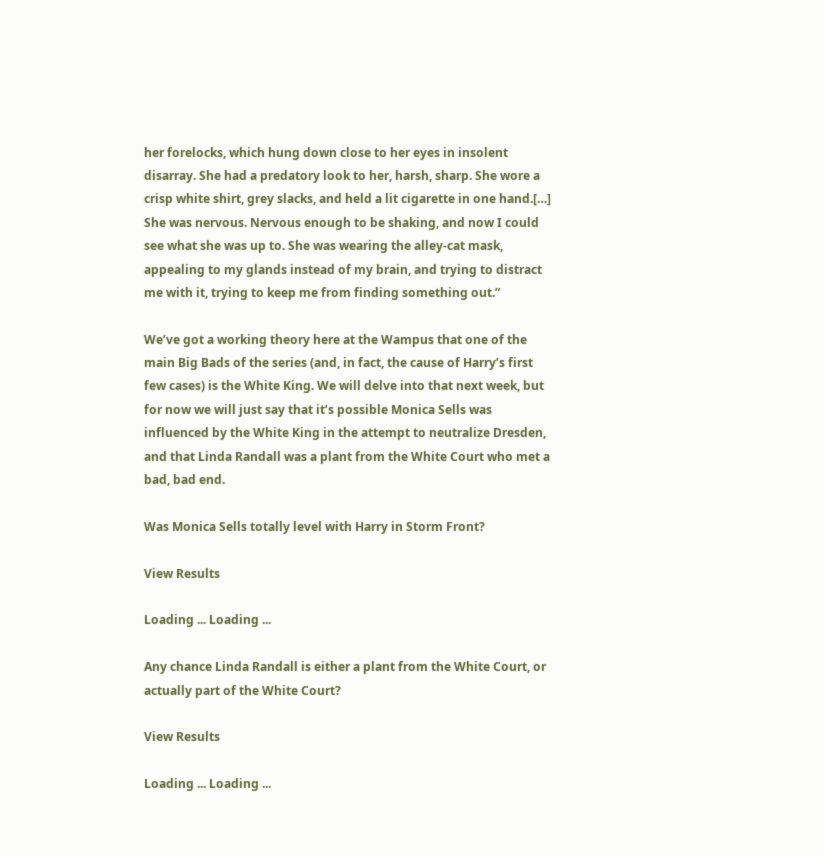her forelocks, which hung down close to her eyes in insolent disarray. She had a predatory look to her, harsh, sharp. She wore a crisp white shirt, grey slacks, and held a lit cigarette in one hand.[…] She was nervous. Nervous enough to be shaking, and now I could see what she was up to. She was wearing the alley-cat mask, appealing to my glands instead of my brain, and trying to distract me with it, trying to keep me from finding something out.”

We’ve got a working theory here at the Wampus that one of the main Big Bads of the series (and, in fact, the cause of Harry’s first few cases) is the White King. We will delve into that next week, but for now we will just say that it’s possible Monica Sells was influenced by the White King in the attempt to neutralize Dresden, and that Linda Randall was a plant from the White Court who met a bad, bad end.

Was Monica Sells totally level with Harry in Storm Front?

View Results

Loading ... Loading ...

Any chance Linda Randall is either a plant from the White Court, or actually part of the White Court?

View Results

Loading ... Loading ...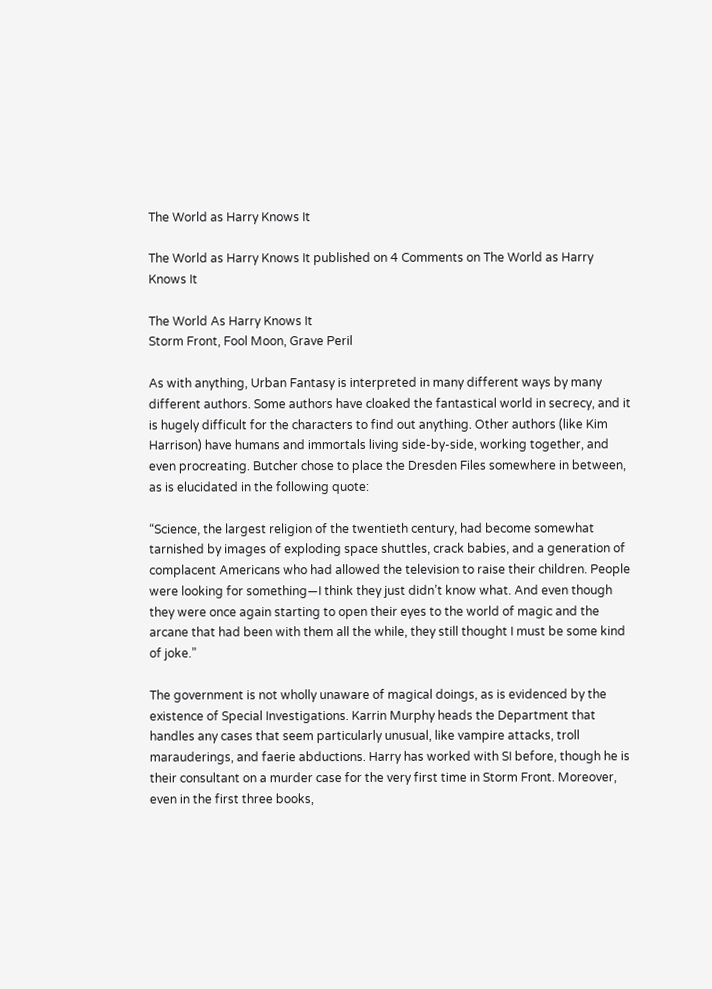The World as Harry Knows It

The World as Harry Knows It published on 4 Comments on The World as Harry Knows It

The World As Harry Knows It
Storm Front, Fool Moon, Grave Peril

As with anything, Urban Fantasy is interpreted in many different ways by many different authors. Some authors have cloaked the fantastical world in secrecy, and it is hugely difficult for the characters to find out anything. Other authors (like Kim Harrison) have humans and immortals living side-by-side, working together, and even procreating. Butcher chose to place the Dresden Files somewhere in between, as is elucidated in the following quote:

“Science, the largest religion of the twentieth century, had become somewhat tarnished by images of exploding space shuttles, crack babies, and a generation of complacent Americans who had allowed the television to raise their children. People were looking for something—I think they just didn’t know what. And even though they were once again starting to open their eyes to the world of magic and the arcane that had been with them all the while, they still thought I must be some kind of joke.”

The government is not wholly unaware of magical doings, as is evidenced by the existence of Special Investigations. Karrin Murphy heads the Department that handles any cases that seem particularly unusual, like vampire attacks, troll marauderings, and faerie abductions. Harry has worked with SI before, though he is their consultant on a murder case for the very first time in Storm Front. Moreover, even in the first three books,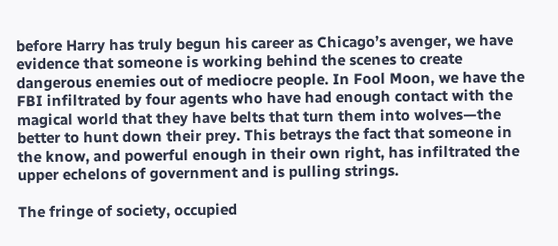before Harry has truly begun his career as Chicago’s avenger, we have evidence that someone is working behind the scenes to create dangerous enemies out of mediocre people. In Fool Moon, we have the FBI infiltrated by four agents who have had enough contact with the magical world that they have belts that turn them into wolves—the better to hunt down their prey. This betrays the fact that someone in the know, and powerful enough in their own right, has infiltrated the upper echelons of government and is pulling strings.

The fringe of society, occupied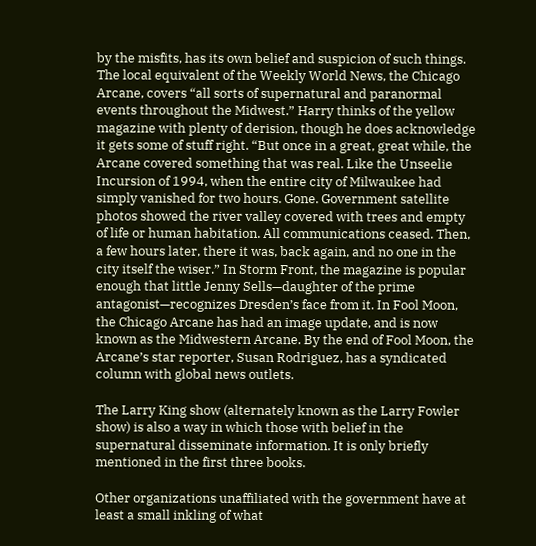by the misfits, has its own belief and suspicion of such things. The local equivalent of the Weekly World News, the Chicago Arcane, covers “all sorts of supernatural and paranormal events throughout the Midwest.” Harry thinks of the yellow magazine with plenty of derision, though he does acknowledge it gets some of stuff right. “But once in a great, great while, the Arcane covered something that was real. Like the Unseelie Incursion of 1994, when the entire city of Milwaukee had simply vanished for two hours. Gone. Government satellite photos showed the river valley covered with trees and empty of life or human habitation. All communications ceased. Then, a few hours later, there it was, back again, and no one in the city itself the wiser.” In Storm Front, the magazine is popular enough that little Jenny Sells—daughter of the prime antagonist—recognizes Dresden’s face from it. In Fool Moon, the Chicago Arcane has had an image update, and is now known as the Midwestern Arcane. By the end of Fool Moon, the Arcane’s star reporter, Susan Rodriguez, has a syndicated column with global news outlets.

The Larry King show (alternately known as the Larry Fowler show) is also a way in which those with belief in the supernatural disseminate information. It is only briefly mentioned in the first three books.

Other organizations unaffiliated with the government have at least a small inkling of what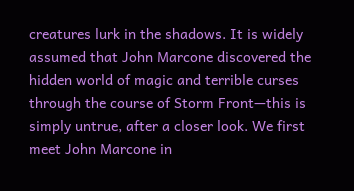creatures lurk in the shadows. It is widely assumed that John Marcone discovered the hidden world of magic and terrible curses through the course of Storm Front—this is simply untrue, after a closer look. We first meet John Marcone in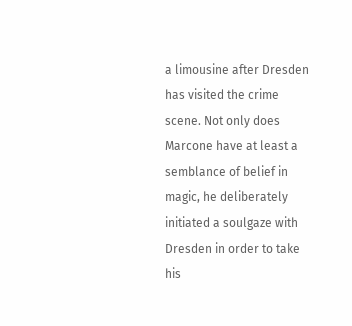a limousine after Dresden has visited the crime scene. Not only does Marcone have at least a semblance of belief in magic, he deliberately initiated a soulgaze with Dresden in order to take his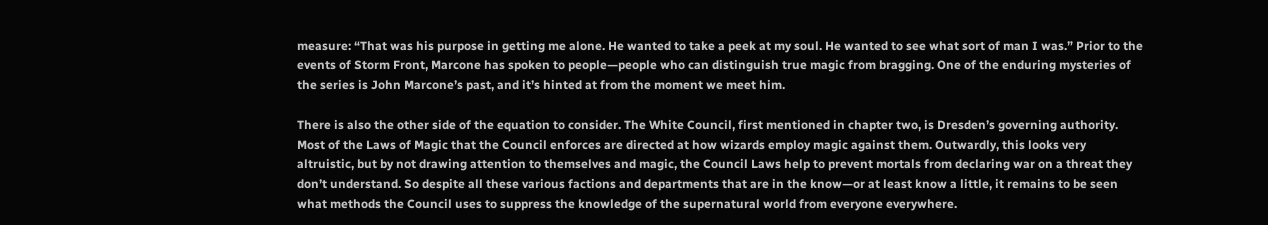measure: “That was his purpose in getting me alone. He wanted to take a peek at my soul. He wanted to see what sort of man I was.” Prior to the events of Storm Front, Marcone has spoken to people—people who can distinguish true magic from bragging. One of the enduring mysteries of the series is John Marcone’s past, and it’s hinted at from the moment we meet him.

There is also the other side of the equation to consider. The White Council, first mentioned in chapter two, is Dresden’s governing authority. Most of the Laws of Magic that the Council enforces are directed at how wizards employ magic against them. Outwardly, this looks very altruistic, but by not drawing attention to themselves and magic, the Council Laws help to prevent mortals from declaring war on a threat they don’t understand. So despite all these various factions and departments that are in the know—or at least know a little, it remains to be seen what methods the Council uses to suppress the knowledge of the supernatural world from everyone everywhere.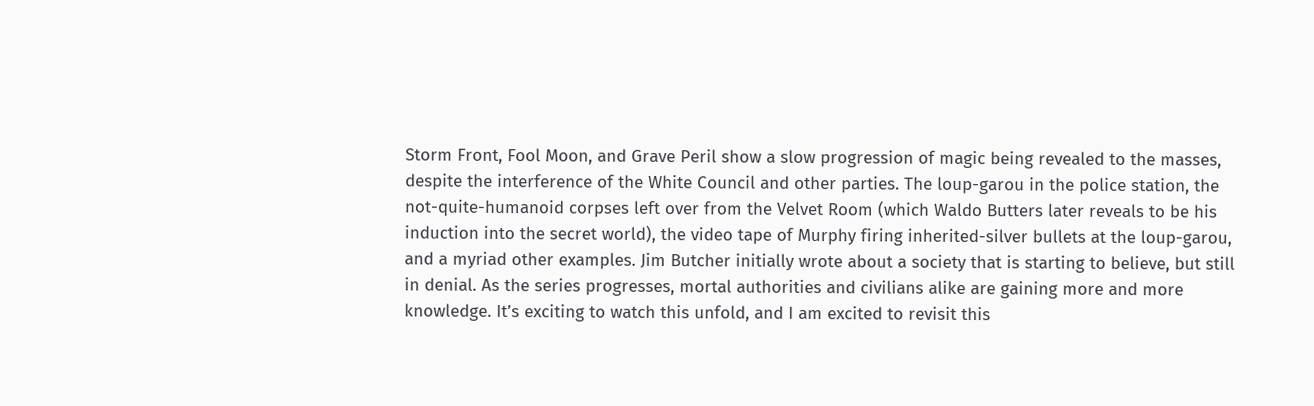Storm Front, Fool Moon, and Grave Peril show a slow progression of magic being revealed to the masses, despite the interference of the White Council and other parties. The loup-garou in the police station, the not-quite-humanoid corpses left over from the Velvet Room (which Waldo Butters later reveals to be his induction into the secret world), the video tape of Murphy firing inherited-silver bullets at the loup-garou, and a myriad other examples. Jim Butcher initially wrote about a society that is starting to believe, but still in denial. As the series progresses, mortal authorities and civilians alike are gaining more and more knowledge. It’s exciting to watch this unfold, and I am excited to revisit this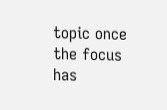topic once the focus has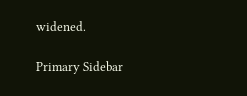widened.

Primary Sidebar